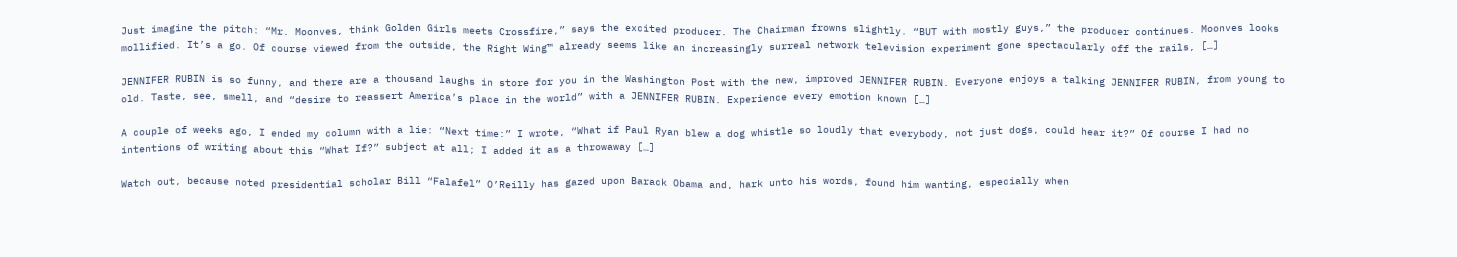Just imagine the pitch: “Mr. Moonves, think Golden Girls meets Crossfire,” says the excited producer. The Chairman frowns slightly. “BUT with mostly guys,” the producer continues. Moonves looks mollified. It’s a go. Of course viewed from the outside, the Right Wing™ already seems like an increasingly surreal network television experiment gone spectacularly off the rails, […]

JENNIFER RUBIN is so funny, and there are a thousand laughs in store for you in the Washington Post with the new, improved JENNIFER RUBIN. Everyone enjoys a talking JENNIFER RUBIN, from young to old. Taste, see, smell, and “desire to reassert America’s place in the world” with a JENNIFER RUBIN. Experience every emotion known […]

A couple of weeks ago, I ended my column with a lie: “Next time:” I wrote, “What if Paul Ryan blew a dog whistle so loudly that everybody, not just dogs, could hear it?” Of course I had no intentions of writing about this “What If?” subject at all; I added it as a throwaway […]

Watch out, because noted presidential scholar Bill “Falafel” O’Reilly has gazed upon Barack Obama and, hark unto his words, found him wanting, especially when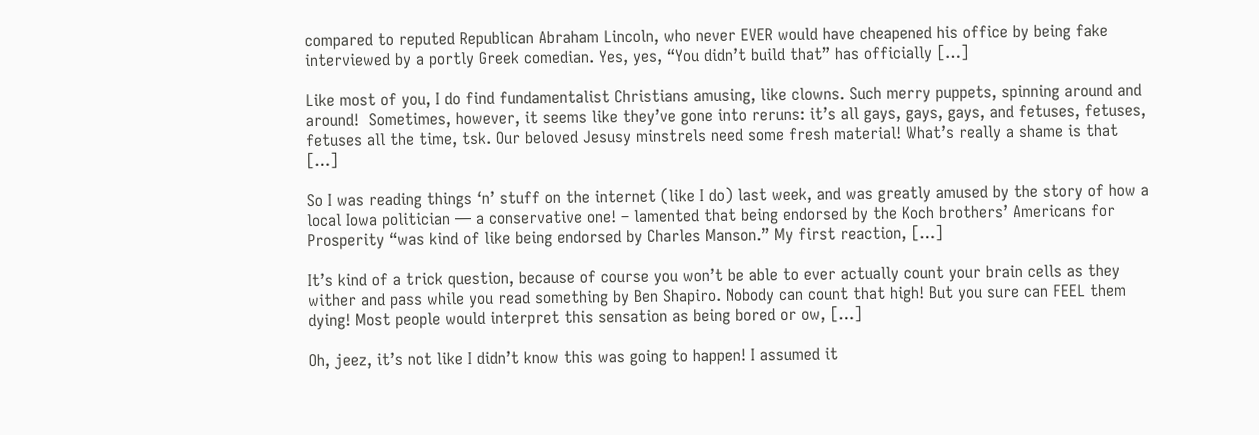compared to reputed Republican Abraham Lincoln, who never EVER would have cheapened his office by being fake interviewed by a portly Greek comedian. Yes, yes, “You didn’t build that” has officially […]

Like most of you, I do find fundamentalist Christians amusing, like clowns. Such merry puppets, spinning around and around!  Sometimes, however, it seems like they’ve gone into reruns: it’s all gays, gays, gays, and fetuses, fetuses, fetuses all the time, tsk. Our beloved Jesusy minstrels need some fresh material! What’s really a shame is that […]

So I was reading things ‘n’ stuff on the internet (like I do) last week, and was greatly amused by the story of how a local Iowa politician — a conservative one! – lamented that being endorsed by the Koch brothers’ Americans for Prosperity “was kind of like being endorsed by Charles Manson.” My first reaction, […]

It’s kind of a trick question, because of course you won’t be able to ever actually count your brain cells as they wither and pass while you read something by Ben Shapiro. Nobody can count that high! But you sure can FEEL them dying! Most people would interpret this sensation as being bored or ow, […]

Oh, jeez, it’s not like I didn’t know this was going to happen! I assumed it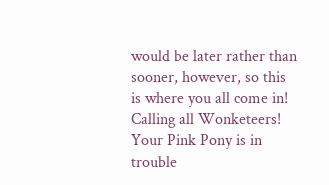would be later rather than sooner, however, so this is where you all come in! Calling all Wonketeers! Your Pink Pony is in trouble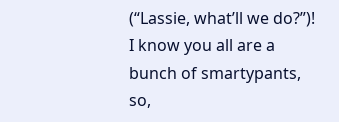(“Lassie, what’ll we do?”)! I know you all are a bunch of smartypants, so,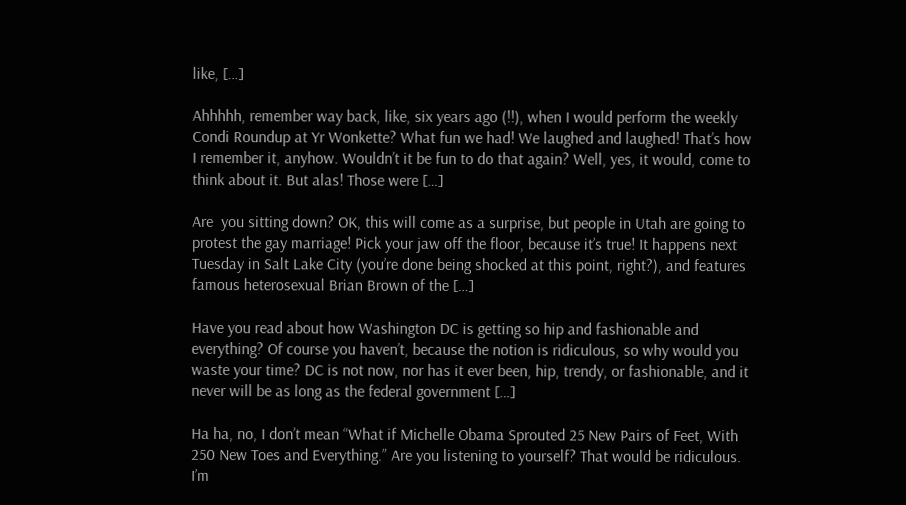like, […]

Ahhhhh, remember way back, like, six years ago (!!), when I would perform the weekly Condi Roundup at Yr Wonkette? What fun we had! We laughed and laughed! That’s how I remember it, anyhow. Wouldn’t it be fun to do that again? Well, yes, it would, come to think about it. But alas! Those were […]

Are  you sitting down? OK, this will come as a surprise, but people in Utah are going to protest the gay marriage! Pick your jaw off the floor, because it’s true! It happens next Tuesday in Salt Lake City (you’re done being shocked at this point, right?), and features famous heterosexual Brian Brown of the […]

Have you read about how Washington DC is getting so hip and fashionable and everything? Of course you haven’t, because the notion is ridiculous, so why would you waste your time? DC is not now, nor has it ever been, hip, trendy, or fashionable, and it never will be as long as the federal government […]

Ha ha, no, I don’t mean “What if Michelle Obama Sprouted 25 New Pairs of Feet, With 250 New Toes and Everything.” Are you listening to yourself? That would be ridiculous. I’m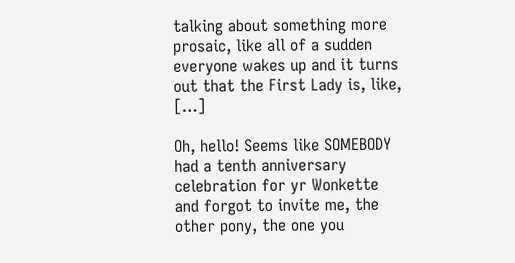talking about something more prosaic, like all of a sudden everyone wakes up and it turns out that the First Lady is, like, […]

Oh, hello! Seems like SOMEBODY had a tenth anniversary celebration for yr Wonkette and forgot to invite me, the other pony, the one you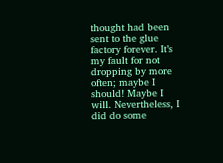thought had been sent to the glue factory forever. It’s my fault for not dropping by more often; maybe I should! Maybe I will. Nevertheless, I did do some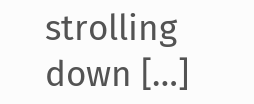strolling down […]